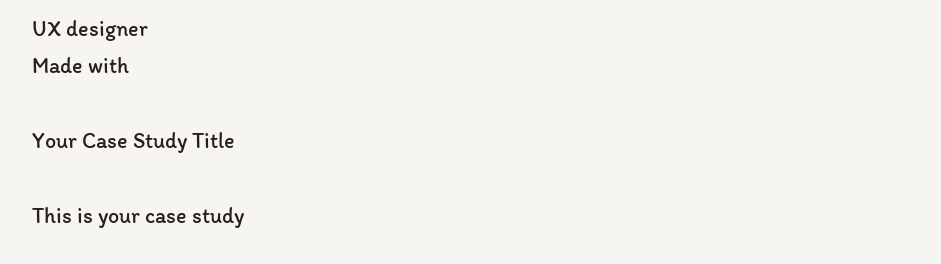UX designer
Made with

Your Case Study Title

This is your case study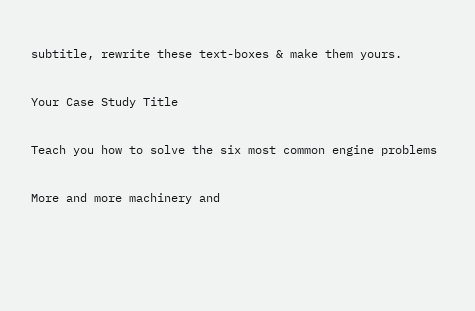subtitle, rewrite these text-boxes & make them yours.

Your Case Study Title

Teach you how to solve the six most common engine problems

More and more machinery and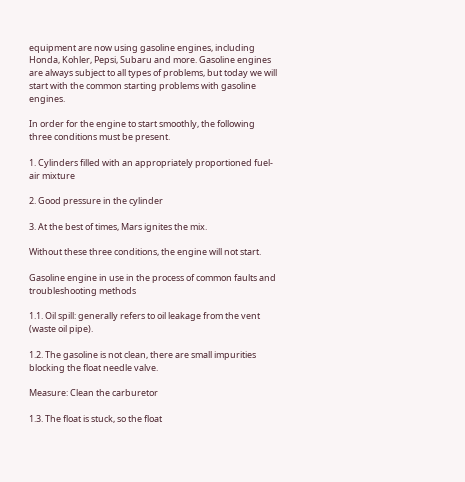equipment are now using gasoline engines, including Honda, Kohler, Pepsi, Subaru and more. Gasoline engines are always subject to all types of problems, but today we will start with the common starting problems with gasoline engines.

In order for the engine to start smoothly, the following three conditions must be present.

1. Cylinders filled with an appropriately proportioned fuel-air mixture

2. Good pressure in the cylinder

3. At the best of times, Mars ignites the mix.

Without these three conditions, the engine will not start.

Gasoline engine in use in the process of common faults and troubleshooting methods

1.1. Oil spill: generally refers to oil leakage from the vent (waste oil pipe).

1.2. The gasoline is not clean, there are small impurities blocking the float needle valve.

Measure: Clean the carburetor

1.3. The float is stuck, so the float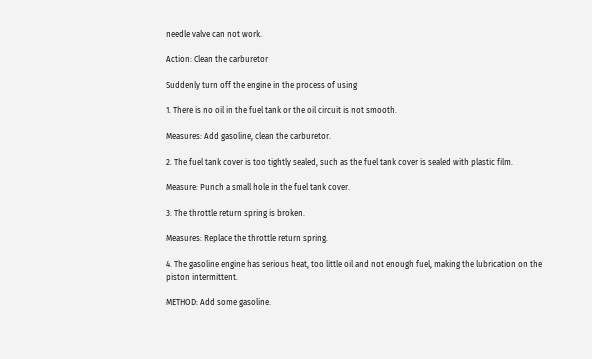needle valve can not work.

Action: Clean the carburetor

Suddenly turn off the engine in the process of using

1. There is no oil in the fuel tank or the oil circuit is not smooth.

Measures: Add gasoline, clean the carburetor.

2. The fuel tank cover is too tightly sealed, such as the fuel tank cover is sealed with plastic film.

Measure: Punch a small hole in the fuel tank cover.

3. The throttle return spring is broken.

Measures: Replace the throttle return spring.

4. The gasoline engine has serious heat, too little oil and not enough fuel, making the lubrication on the piston intermittent.

METHOD: Add some gasoline.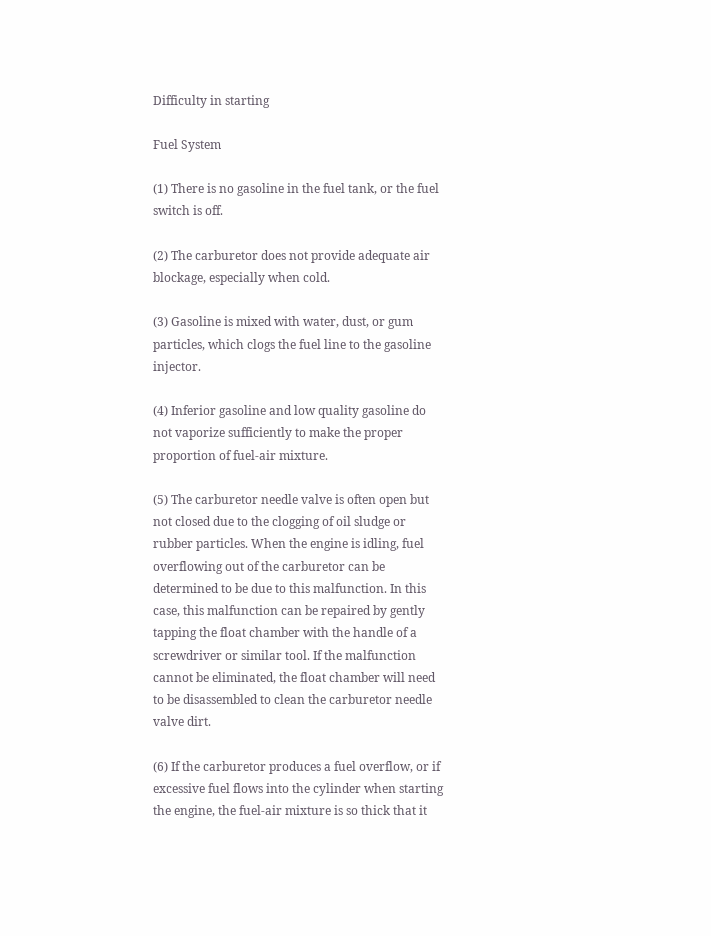Difficulty in starting

Fuel System

(1) There is no gasoline in the fuel tank, or the fuel switch is off.

(2) The carburetor does not provide adequate air blockage, especially when cold.

(3) Gasoline is mixed with water, dust, or gum particles, which clogs the fuel line to the gasoline injector.

(4) Inferior gasoline and low quality gasoline do not vaporize sufficiently to make the proper proportion of fuel-air mixture.

(5) The carburetor needle valve is often open but not closed due to the clogging of oil sludge or rubber particles. When the engine is idling, fuel overflowing out of the carburetor can be determined to be due to this malfunction. In this case, this malfunction can be repaired by gently tapping the float chamber with the handle of a screwdriver or similar tool. If the malfunction cannot be eliminated, the float chamber will need to be disassembled to clean the carburetor needle valve dirt.

(6) If the carburetor produces a fuel overflow, or if excessive fuel flows into the cylinder when starting the engine, the fuel-air mixture is so thick that it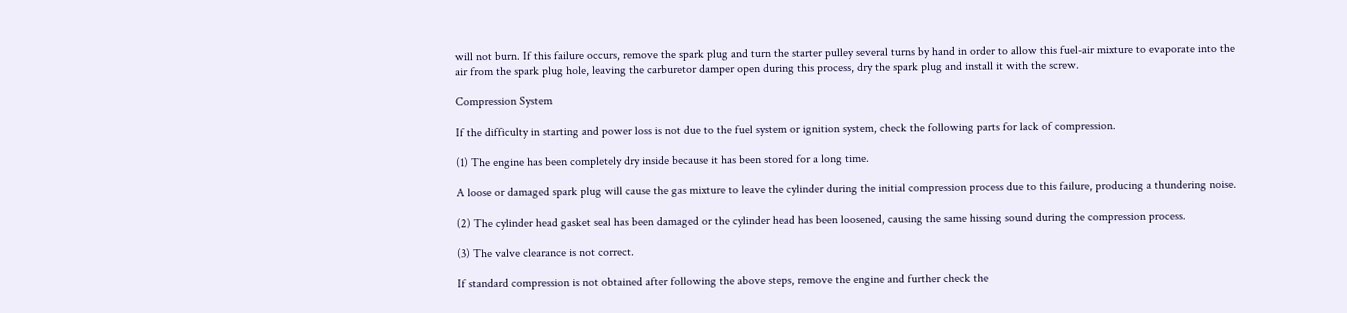will not burn. If this failure occurs, remove the spark plug and turn the starter pulley several turns by hand in order to allow this fuel-air mixture to evaporate into the air from the spark plug hole, leaving the carburetor damper open during this process, dry the spark plug and install it with the screw.

Compression System

If the difficulty in starting and power loss is not due to the fuel system or ignition system, check the following parts for lack of compression.

(1) The engine has been completely dry inside because it has been stored for a long time.

A loose or damaged spark plug will cause the gas mixture to leave the cylinder during the initial compression process due to this failure, producing a thundering noise.

(2) The cylinder head gasket seal has been damaged or the cylinder head has been loosened, causing the same hissing sound during the compression process.

(3) The valve clearance is not correct.

If standard compression is not obtained after following the above steps, remove the engine and further check the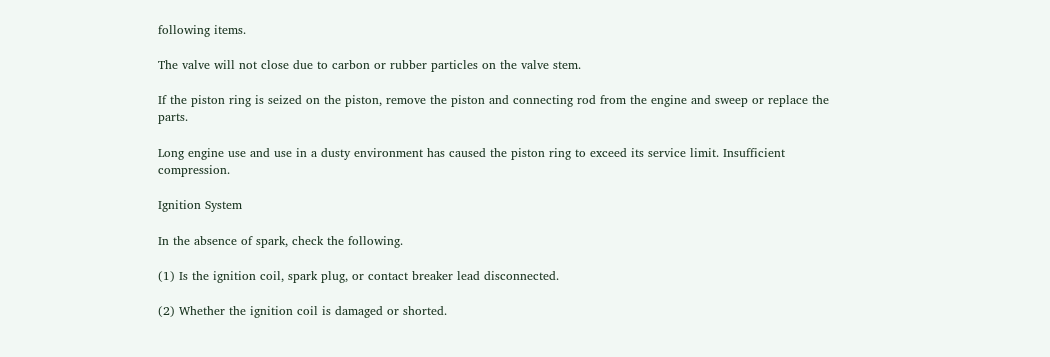following items.

The valve will not close due to carbon or rubber particles on the valve stem.

If the piston ring is seized on the piston, remove the piston and connecting rod from the engine and sweep or replace the parts.

Long engine use and use in a dusty environment has caused the piston ring to exceed its service limit. Insufficient compression.

Ignition System

In the absence of spark, check the following.

(1) Is the ignition coil, spark plug, or contact breaker lead disconnected.

(2) Whether the ignition coil is damaged or shorted.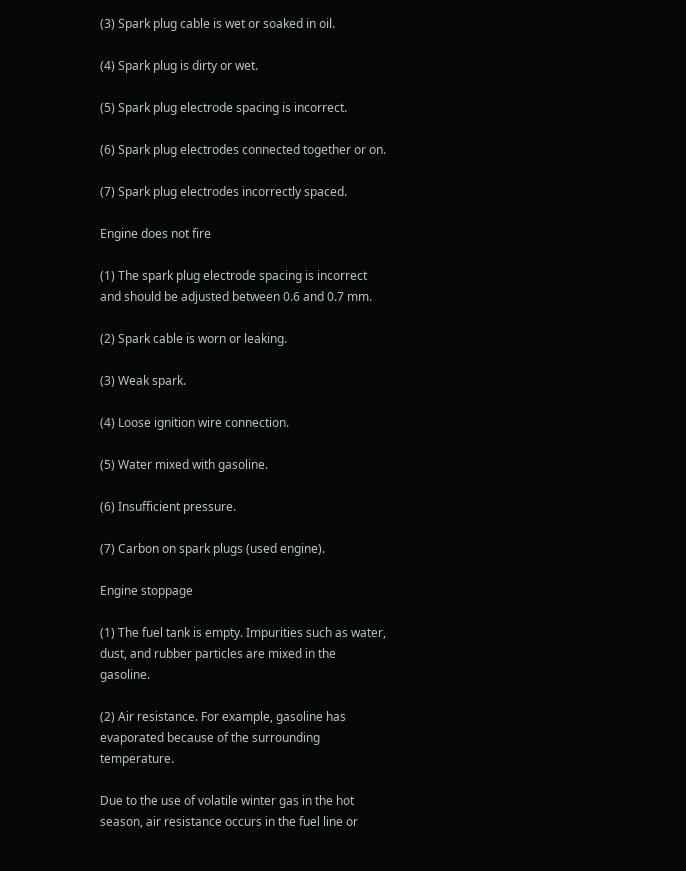(3) Spark plug cable is wet or soaked in oil.

(4) Spark plug is dirty or wet.

(5) Spark plug electrode spacing is incorrect.

(6) Spark plug electrodes connected together or on.

(7) Spark plug electrodes incorrectly spaced.

Engine does not fire

(1) The spark plug electrode spacing is incorrect and should be adjusted between 0.6 and 0.7 mm.

(2) Spark cable is worn or leaking.

(3) Weak spark.

(4) Loose ignition wire connection.

(5) Water mixed with gasoline.

(6) Insufficient pressure.

(7) Carbon on spark plugs (used engine).

Engine stoppage

(1) The fuel tank is empty. Impurities such as water, dust, and rubber particles are mixed in the gasoline.

(2) Air resistance. For example, gasoline has evaporated because of the surrounding temperature.

Due to the use of volatile winter gas in the hot season, air resistance occurs in the fuel line or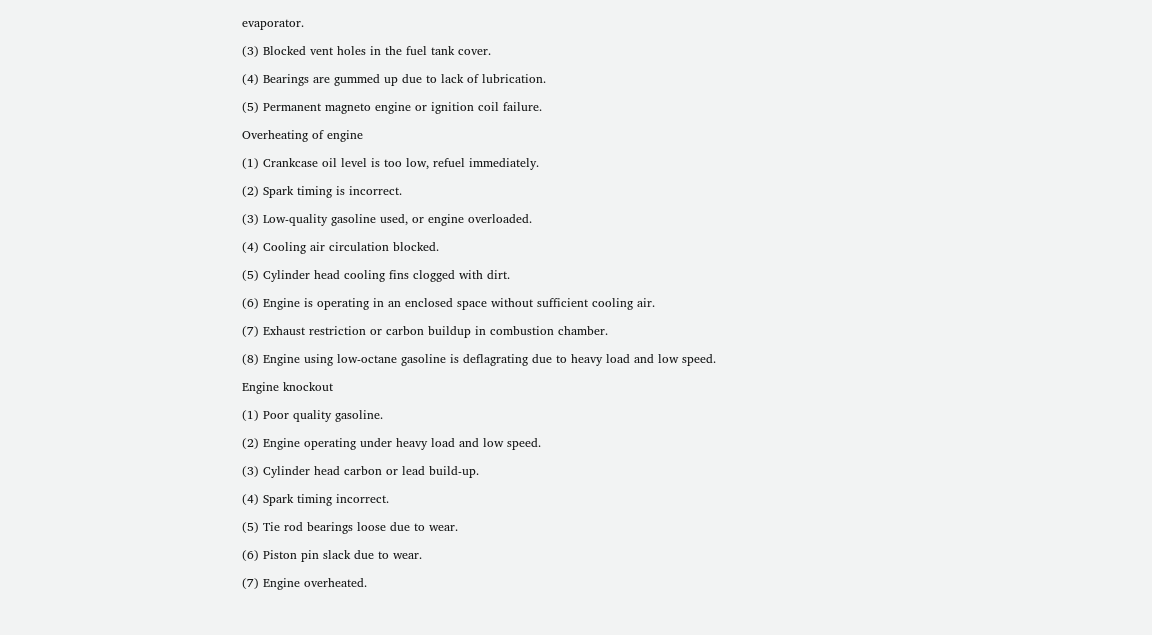evaporator.

(3) Blocked vent holes in the fuel tank cover.

(4) Bearings are gummed up due to lack of lubrication.

(5) Permanent magneto engine or ignition coil failure.

Overheating of engine

(1) Crankcase oil level is too low, refuel immediately.

(2) Spark timing is incorrect.

(3) Low-quality gasoline used, or engine overloaded.

(4) Cooling air circulation blocked.

(5) Cylinder head cooling fins clogged with dirt.

(6) Engine is operating in an enclosed space without sufficient cooling air.

(7) Exhaust restriction or carbon buildup in combustion chamber.

(8) Engine using low-octane gasoline is deflagrating due to heavy load and low speed.

Engine knockout

(1) Poor quality gasoline.

(2) Engine operating under heavy load and low speed.

(3) Cylinder head carbon or lead build-up.

(4) Spark timing incorrect.

(5) Tie rod bearings loose due to wear.

(6) Piston pin slack due to wear.

(7) Engine overheated.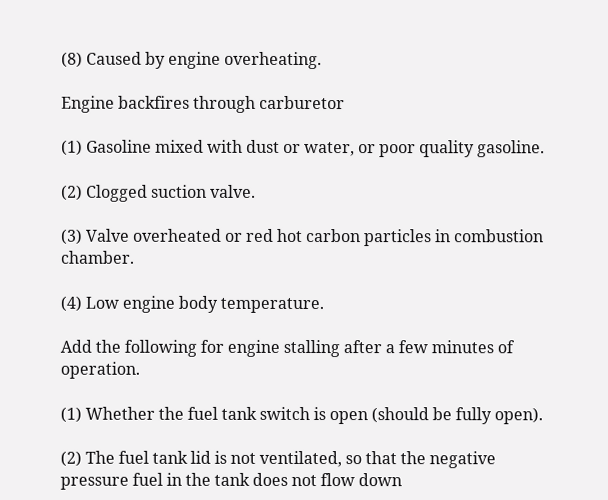(8) Caused by engine overheating.

Engine backfires through carburetor

(1) Gasoline mixed with dust or water, or poor quality gasoline.

(2) Clogged suction valve.

(3) Valve overheated or red hot carbon particles in combustion chamber.

(4) Low engine body temperature.

Add the following for engine stalling after a few minutes of operation.

(1) Whether the fuel tank switch is open (should be fully open).

(2) The fuel tank lid is not ventilated, so that the negative pressure fuel in the tank does not flow down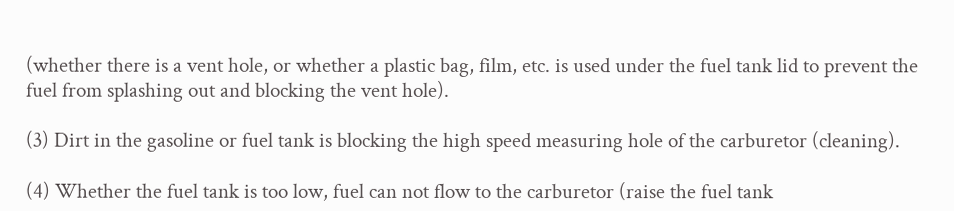(whether there is a vent hole, or whether a plastic bag, film, etc. is used under the fuel tank lid to prevent the fuel from splashing out and blocking the vent hole).

(3) Dirt in the gasoline or fuel tank is blocking the high speed measuring hole of the carburetor (cleaning).

(4) Whether the fuel tank is too low, fuel can not flow to the carburetor (raise the fuel tank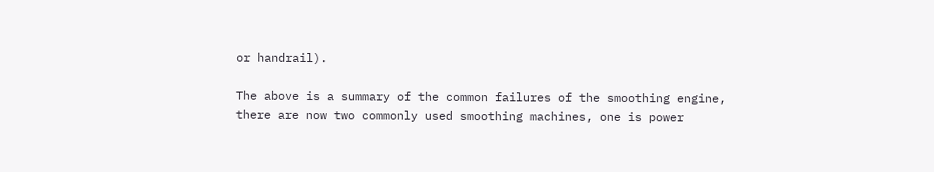or handrail).

The above is a summary of the common failures of the smoothing engine, there are now two commonly used smoothing machines, one is power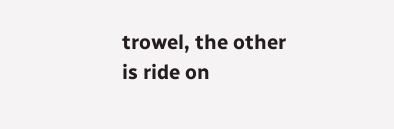trowel, the other is ride on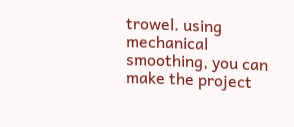trowel. using mechanical smoothing, you can make the project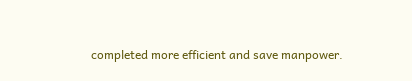completed more efficient and save manpower.